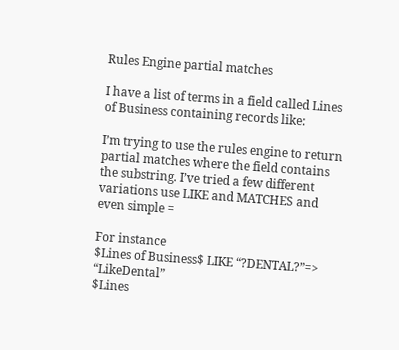Rules Engine partial matches

I have a list of terms in a field called Lines of Business containing records like:

I’m trying to use the rules engine to return partial matches where the field contains the substring. I’ve tried a few different variations use LIKE and MATCHES and even simple =

For instance
$Lines of Business$ LIKE “?DENTAL?”=> “LikeDental”
$Lines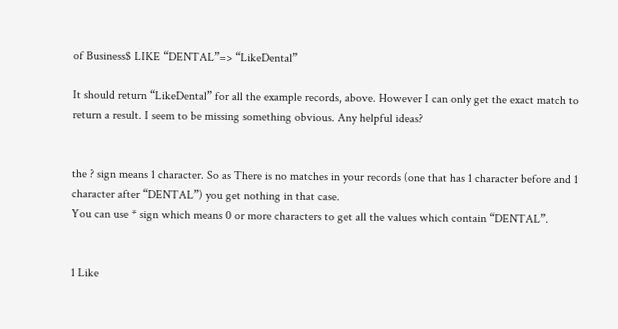of Business$ LIKE “DENTAL”=> “LikeDental”

It should return “LikeDental” for all the example records, above. However I can only get the exact match to return a result. I seem to be missing something obvious. Any helpful ideas?


the ? sign means 1 character. So as There is no matches in your records (one that has 1 character before and 1 character after “DENTAL”) you get nothing in that case.
You can use * sign which means 0 or more characters to get all the values which contain “DENTAL”.


1 Like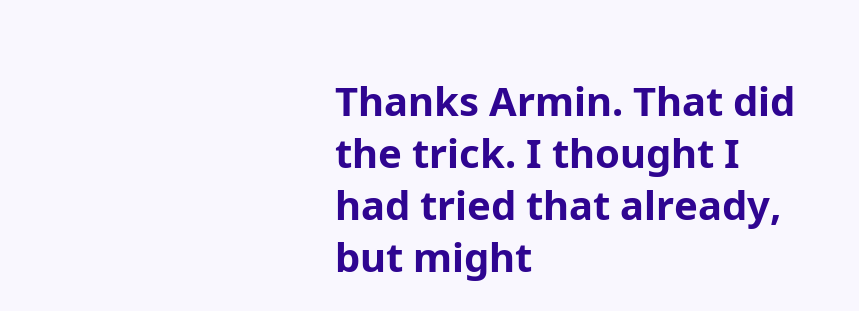Thanks Armin. That did the trick. I thought I had tried that already, but might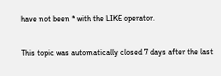have not been * with the LIKE operator.

This topic was automatically closed 7 days after the last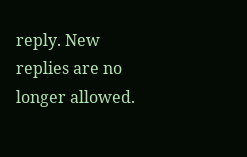reply. New replies are no longer allowed.